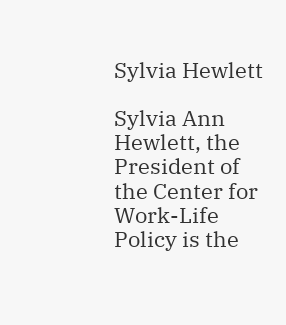Sylvia Hewlett

Sylvia Ann Hewlett, the President of the Center for Work-Life Policy is the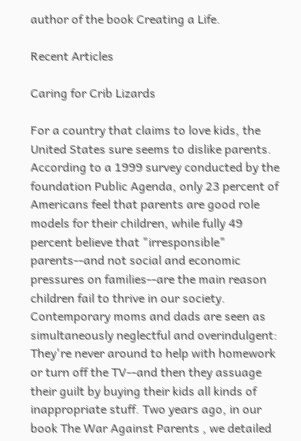author of the book Creating a Life.

Recent Articles

Caring for Crib Lizards

For a country that claims to love kids, the United States sure seems to dislike parents. According to a 1999 survey conducted by the foundation Public Agenda, only 23 percent of Americans feel that parents are good role models for their children, while fully 49 percent believe that "irresponsible" parents--and not social and economic pressures on families--are the main reason children fail to thrive in our society. Contemporary moms and dads are seen as simultaneously neglectful and overindulgent: They're never around to help with homework or turn off the TV--and then they assuage their guilt by buying their kids all kinds of inappropriate stuff. Two years ago, in our book The War Against Parents , we detailed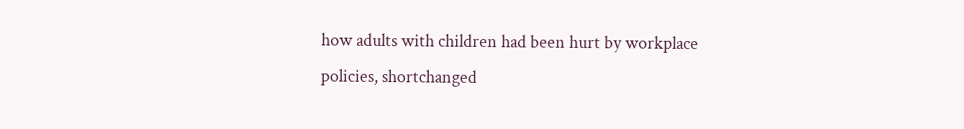how adults with children had been hurt by workplace policies, shortchanged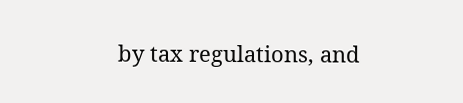by tax regulations, and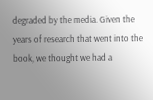degraded by the media. Given the years of research that went into the book, we thought we had a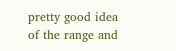pretty good idea of the range and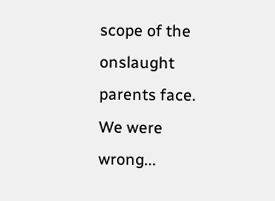scope of the onslaught parents face. We were wrong...